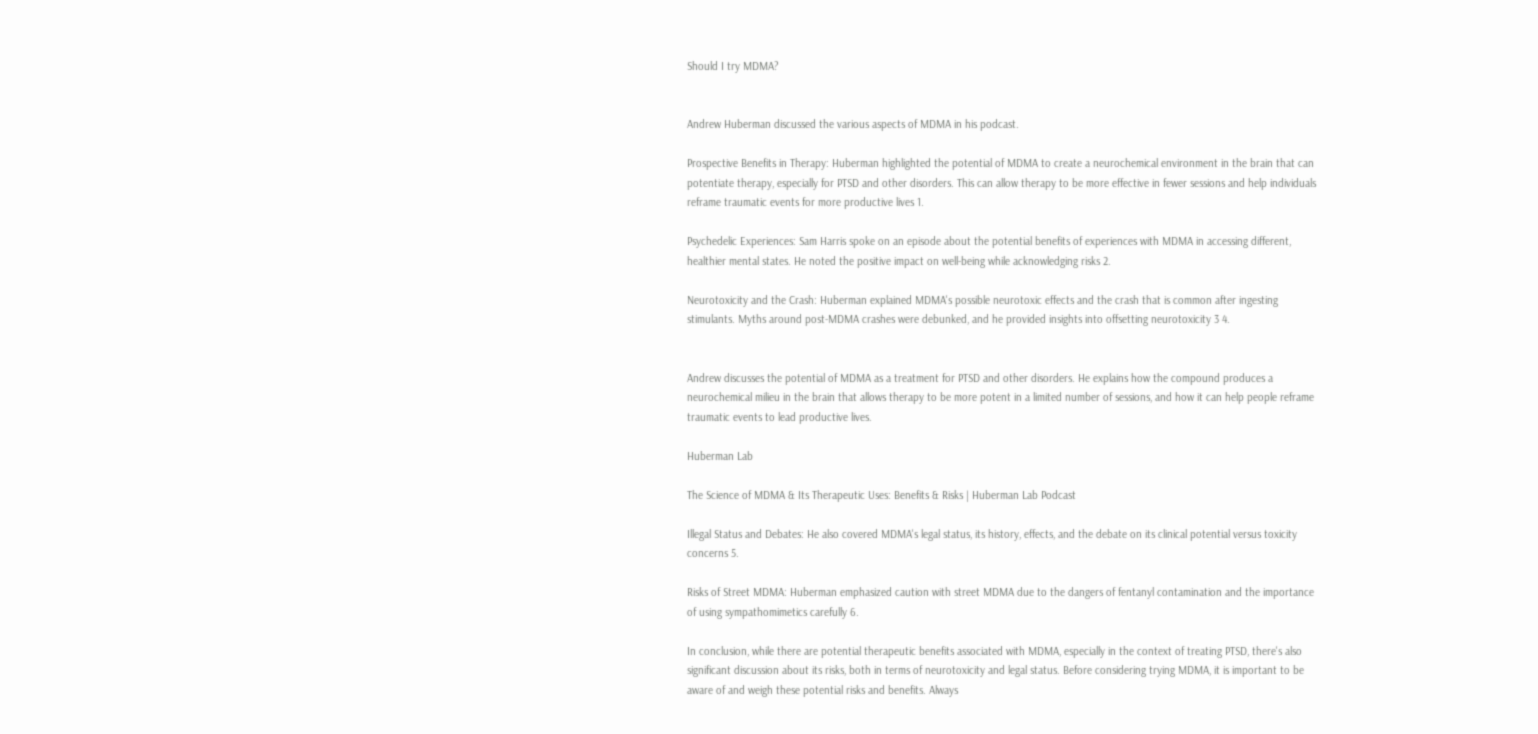Should I try MDMA?


Andrew Huberman discussed the various aspects of MDMA in his podcast.

Prospective Benefits in Therapy: Huberman highlighted the potential of MDMA to create a neurochemical environment in the brain that can potentiate therapy, especially for PTSD and other disorders. This can allow therapy to be more effective in fewer sessions and help individuals reframe traumatic events for more productive lives 1.

Psychedelic Experiences: Sam Harris spoke on an episode about the potential benefits of experiences with MDMA in accessing different, healthier mental states. He noted the positive impact on well-being while acknowledging risks 2.

Neurotoxicity and the Crash: Huberman explained MDMA's possible neurotoxic effects and the crash that is common after ingesting stimulants. Myths around post-MDMA crashes were debunked, and he provided insights into offsetting neurotoxicity 3 4.


Andrew discusses the potential of MDMA as a treatment for PTSD and other disorders. He explains how the compound produces a neurochemical milieu in the brain that allows therapy to be more potent in a limited number of sessions, and how it can help people reframe traumatic events to lead productive lives.

Huberman Lab

The Science of MDMA & Its Therapeutic Uses: Benefits & Risks | Huberman Lab Podcast

Illegal Status and Debates: He also covered MDMA's legal status, its history, effects, and the debate on its clinical potential versus toxicity concerns 5.

Risks of Street MDMA: Huberman emphasized caution with street MDMA due to the dangers of fentanyl contamination and the importance of using sympathomimetics carefully 6.

In conclusion, while there are potential therapeutic benefits associated with MDMA, especially in the context of treating PTSD, there's also significant discussion about its risks, both in terms of neurotoxicity and legal status. Before considering trying MDMA, it is important to be aware of and weigh these potential risks and benefits. Always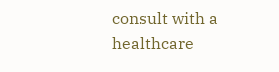consult with a healthcare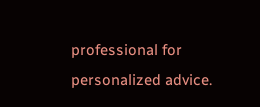professional for personalized advice.